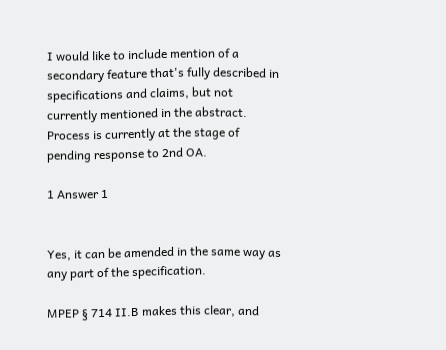I would like to include mention of a secondary feature that's fully described in specifications and claims, but not currently mentioned in the abstract. Process is currently at the stage of pending response to 2nd OA.

1 Answer 1


Yes, it can be amended in the same way as any part of the specification.

MPEP § 714 II.B makes this clear, and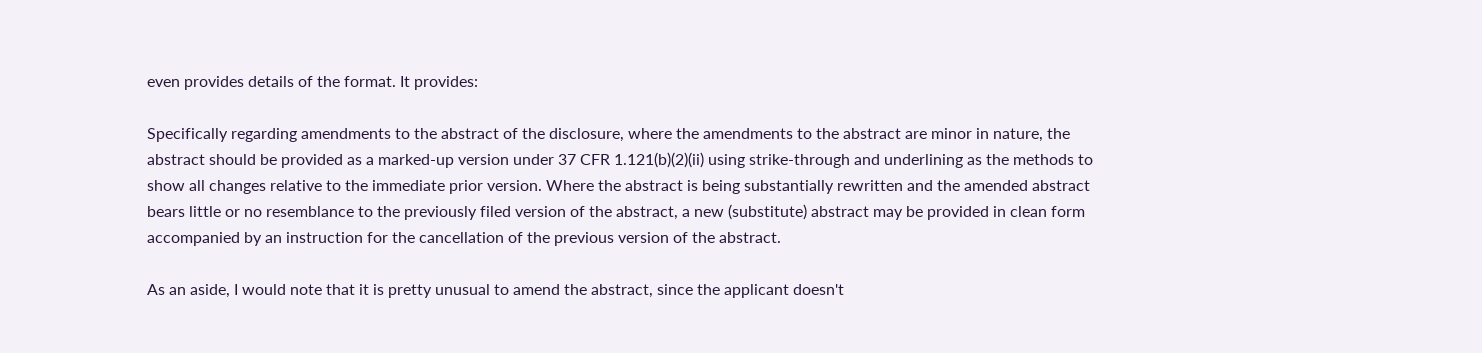even provides details of the format. It provides:

Specifically regarding amendments to the abstract of the disclosure, where the amendments to the abstract are minor in nature, the abstract should be provided as a marked-up version under 37 CFR 1.121(b)(2)(ii) using strike-through and underlining as the methods to show all changes relative to the immediate prior version. Where the abstract is being substantially rewritten and the amended abstract bears little or no resemblance to the previously filed version of the abstract, a new (substitute) abstract may be provided in clean form accompanied by an instruction for the cancellation of the previous version of the abstract.

As an aside, I would note that it is pretty unusual to amend the abstract, since the applicant doesn't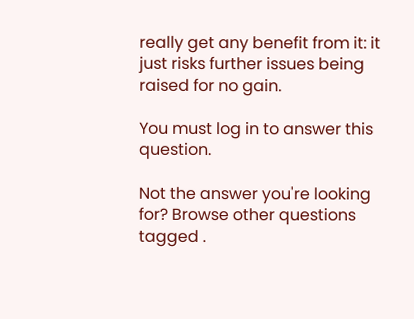really get any benefit from it: it just risks further issues being raised for no gain.

You must log in to answer this question.

Not the answer you're looking for? Browse other questions tagged .